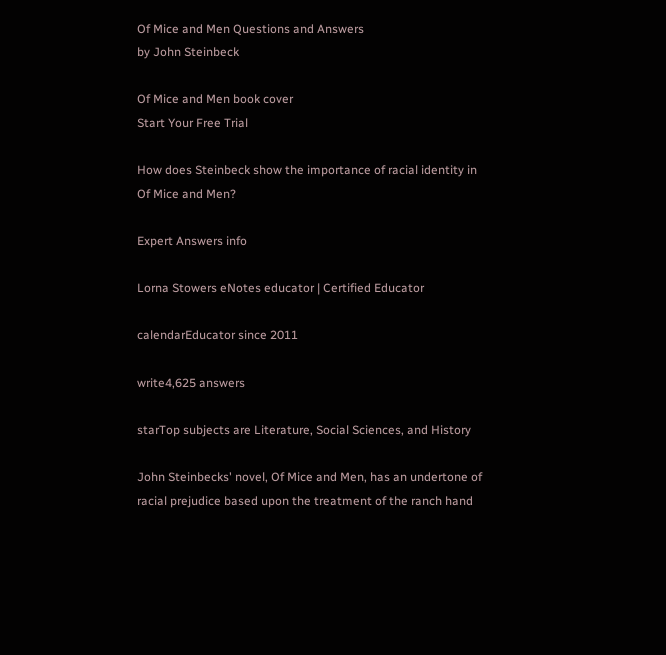Of Mice and Men Questions and Answers
by John Steinbeck

Of Mice and Men book cover
Start Your Free Trial

How does Steinbeck show the importance of racial identity in Of Mice and Men?

Expert Answers info

Lorna Stowers eNotes educator | Certified Educator

calendarEducator since 2011

write4,625 answers

starTop subjects are Literature, Social Sciences, and History

John Steinbecks' novel, Of Mice and Men, has an undertone of racial prejudice based upon the treatment of the ranch hand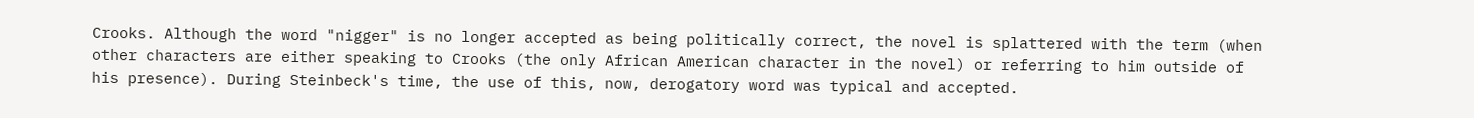Crooks. Although the word "nigger" is no longer accepted as being politically correct, the novel is splattered with the term (when other characters are either speaking to Crooks (the only African American character in the novel) or referring to him outside of his presence). During Steinbeck's time, the use of this, now, derogatory word was typical and accepted.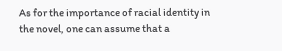As for the importance of racial identity in the novel, one can assume that a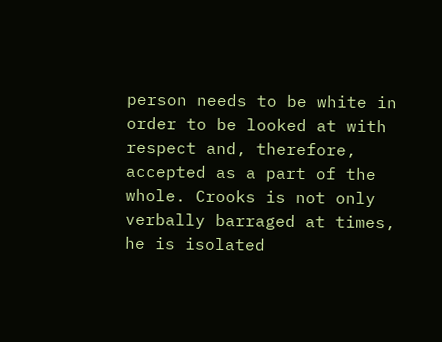person needs to be white in order to be looked at with respect and, therefore, accepted as a part of the whole. Crooks is not only verbally barraged at times, he is isolated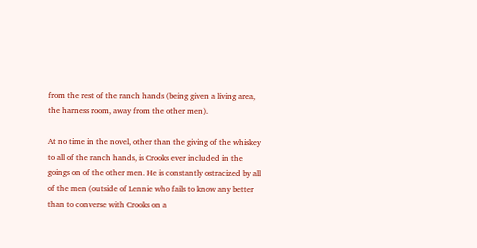from the rest of the ranch hands (being given a living area, the harness room, away from the other men).

At no time in the novel, other than the giving of the whiskey to all of the ranch hands, is Crooks ever included in the goings on of the other men. He is constantly ostracized by all of the men (outside of Lennie who fails to know any better than to converse with Crooks on a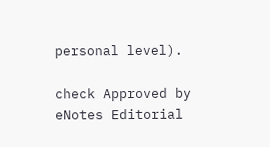personal level).

check Approved by eNotes Editorial